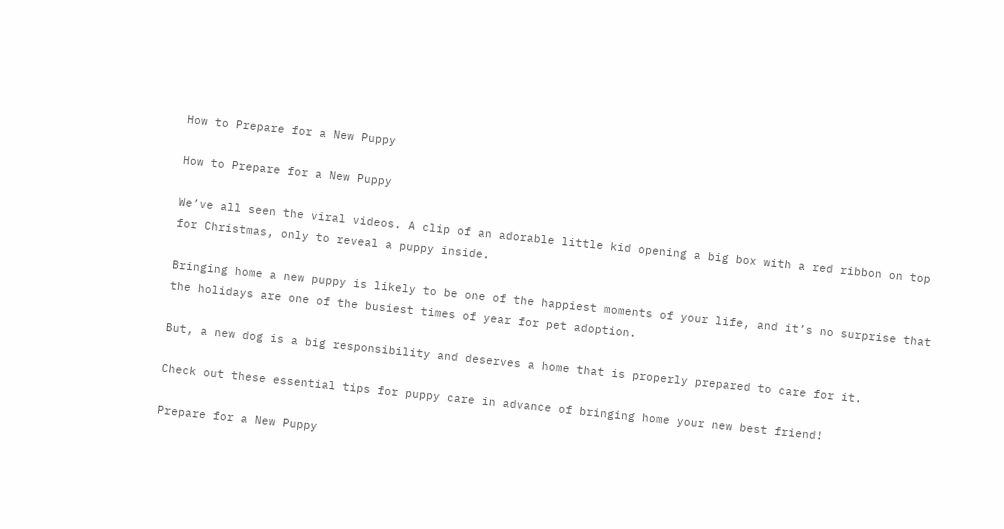How to Prepare for a New Puppy

How to Prepare for a New Puppy

We’ve all seen the viral videos. A clip of an adorable little kid opening a big box with a red ribbon on top for Christmas, only to reveal a puppy inside.

Bringing home a new puppy is likely to be one of the happiest moments of your life, and it’s no surprise that the holidays are one of the busiest times of year for pet adoption.

But, a new dog is a big responsibility and deserves a home that is properly prepared to care for it.

Check out these essential tips for puppy care in advance of bringing home your new best friend!

Prepare for a New Puppy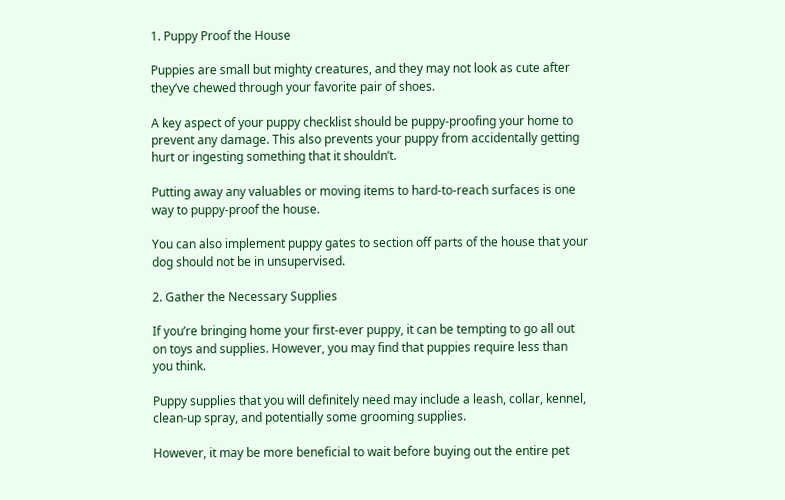1. Puppy Proof the House

Puppies are small but mighty creatures, and they may not look as cute after they’ve chewed through your favorite pair of shoes.

A key aspect of your puppy checklist should be puppy-proofing your home to prevent any damage. This also prevents your puppy from accidentally getting hurt or ingesting something that it shouldn’t.

Putting away any valuables or moving items to hard-to-reach surfaces is one way to puppy-proof the house.

You can also implement puppy gates to section off parts of the house that your dog should not be in unsupervised.

2. Gather the Necessary Supplies

If you’re bringing home your first-ever puppy, it can be tempting to go all out on toys and supplies. However, you may find that puppies require less than you think.

Puppy supplies that you will definitely need may include a leash, collar, kennel, clean-up spray, and potentially some grooming supplies.

However, it may be more beneficial to wait before buying out the entire pet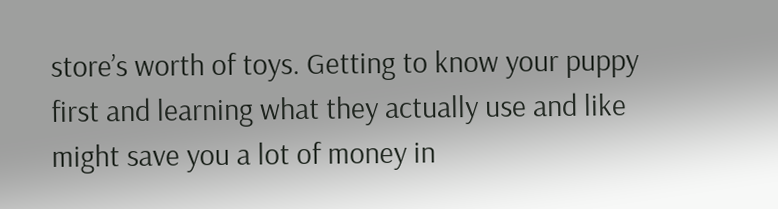store’s worth of toys. Getting to know your puppy first and learning what they actually use and like might save you a lot of money in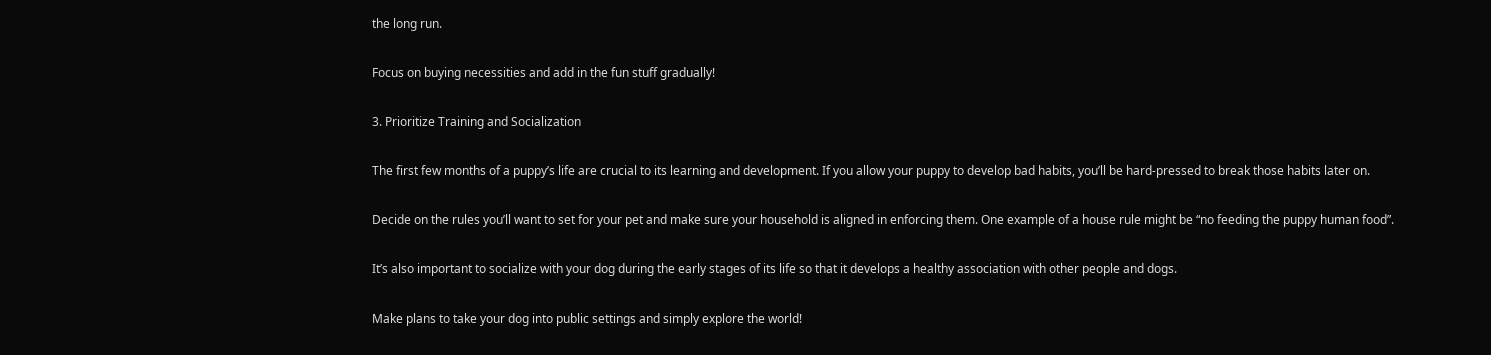the long run.

Focus on buying necessities and add in the fun stuff gradually!

3. Prioritize Training and Socialization

The first few months of a puppy’s life are crucial to its learning and development. If you allow your puppy to develop bad habits, you’ll be hard-pressed to break those habits later on.

Decide on the rules you’ll want to set for your pet and make sure your household is aligned in enforcing them. One example of a house rule might be “no feeding the puppy human food”.

It’s also important to socialize with your dog during the early stages of its life so that it develops a healthy association with other people and dogs.

Make plans to take your dog into public settings and simply explore the world!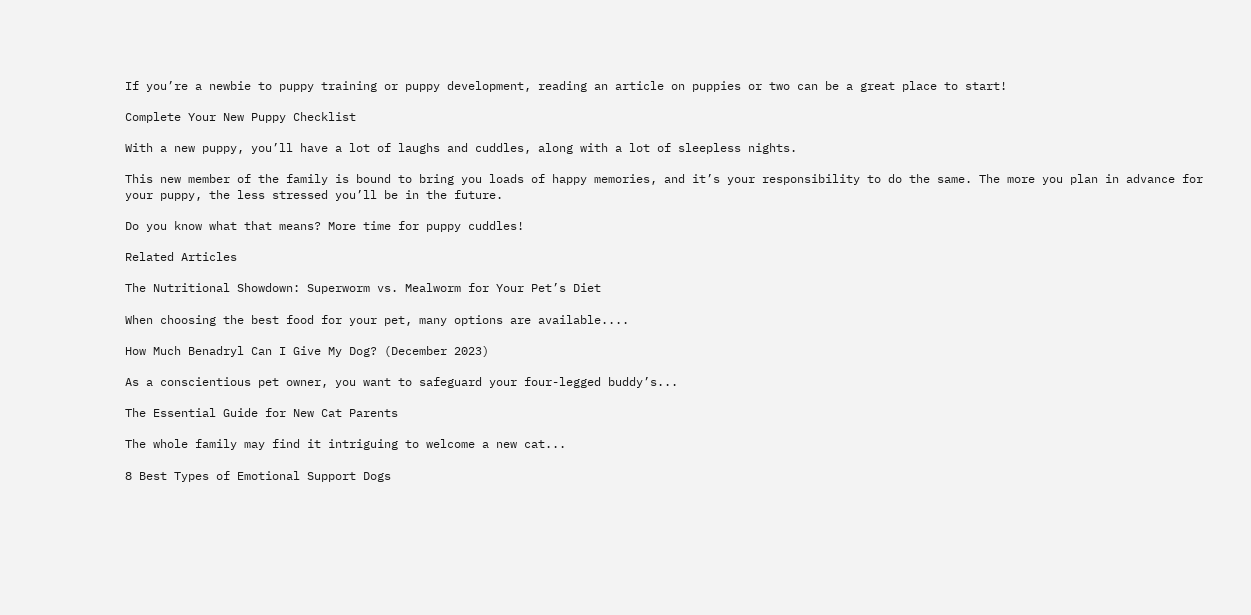If you’re a newbie to puppy training or puppy development, reading an article on puppies or two can be a great place to start!

Complete Your New Puppy Checklist

With a new puppy, you’ll have a lot of laughs and cuddles, along with a lot of sleepless nights.

This new member of the family is bound to bring you loads of happy memories, and it’s your responsibility to do the same. The more you plan in advance for your puppy, the less stressed you’ll be in the future.

Do you know what that means? More time for puppy cuddles!

Related Articles

The Nutritional Showdown: Superworm vs. Mealworm for Your Pet’s Diet

When choosing the best food for your pet, many options are available....

How Much Benadryl Can I Give My Dog? (December 2023)

As a conscientious pet owner, you want to safeguard your four-legged buddy’s...

The Essential Guide for New Cat Parents

The whole family may find it intriguing to welcome a new cat...

8 Best Types of Emotional Support Dogs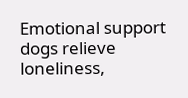Emotional support dogs relieve loneliness,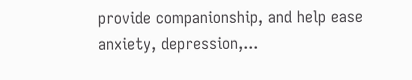provide companionship, and help ease anxiety, depression,...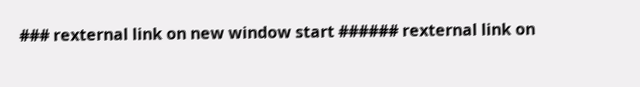### rexternal link on new window start ###### rexternal link on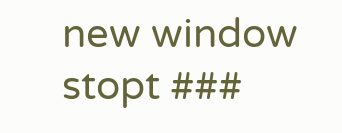new window stopt ###